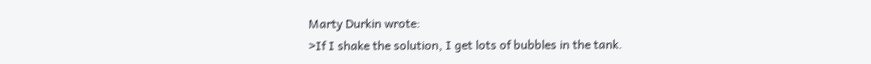Marty Durkin wrote:
>If I shake the solution, I get lots of bubbles in the tank.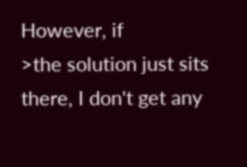However, if
>the solution just sits there, I don't get any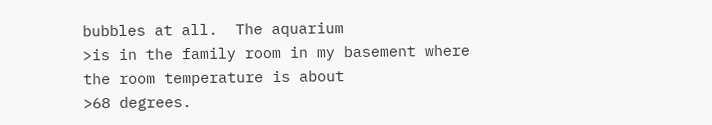bubbles at all.  The aquarium
>is in the family room in my basement where the room temperature is about
>68 degrees.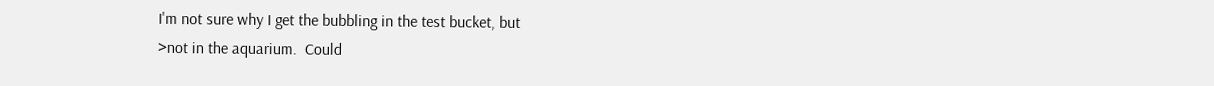I'm not sure why I get the bubbling in the test bucket, but
>not in the aquarium.  Could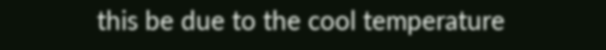this be due to the cool temperature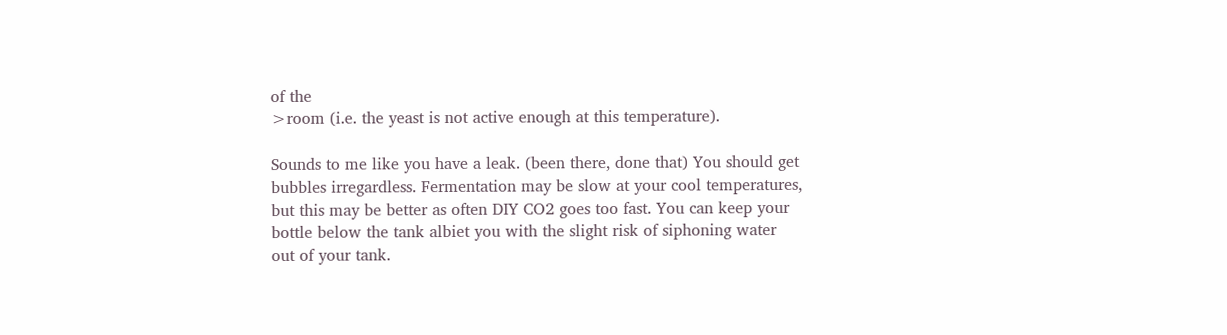of the
>room (i.e. the yeast is not active enough at this temperature).

Sounds to me like you have a leak. (been there, done that) You should get
bubbles irregardless. Fermentation may be slow at your cool temperatures,
but this may be better as often DIY CO2 goes too fast. You can keep your
bottle below the tank albiet you with the slight risk of siphoning water
out of your tank.